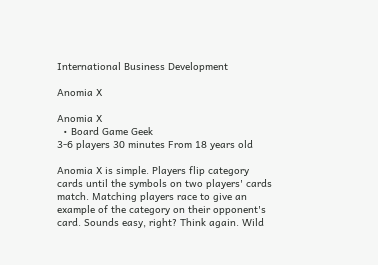International Business Development

Anomia X

Anomia X
  • Board Game Geek
3-6 players 30 minutes From 18 years old

Anomia X is simple. Players flip category cards until the symbols on two players' cards match. Matching players race to give an example of the category on their opponent's card. Sounds easy, right? Think again. Wild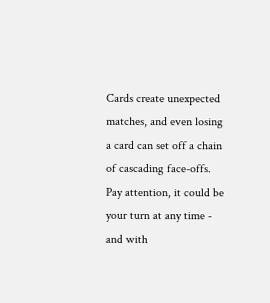Cards create unexpected matches, and even losing a card can set off a chain of cascading face-offs. Pay attention, it could be your turn at any time - and with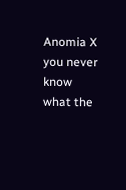Anomia X you never know what the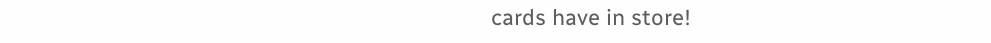cards have in store!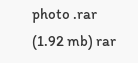photo .rar (1.92 mb) rar